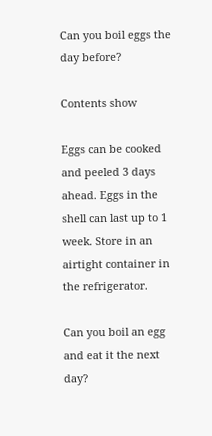Can you boil eggs the day before?

Contents show

Eggs can be cooked and peeled 3 days ahead. Eggs in the shell can last up to 1 week. Store in an airtight container in the refrigerator.

Can you boil an egg and eat it the next day?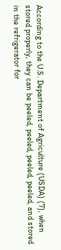According to the U.S. Department of Agriculture (USDA) (7), when stored properly, they can be peeled, peeled, peeled, peeled, and stored in the refrigerator for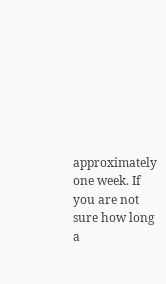approximately one week. If you are not sure how long a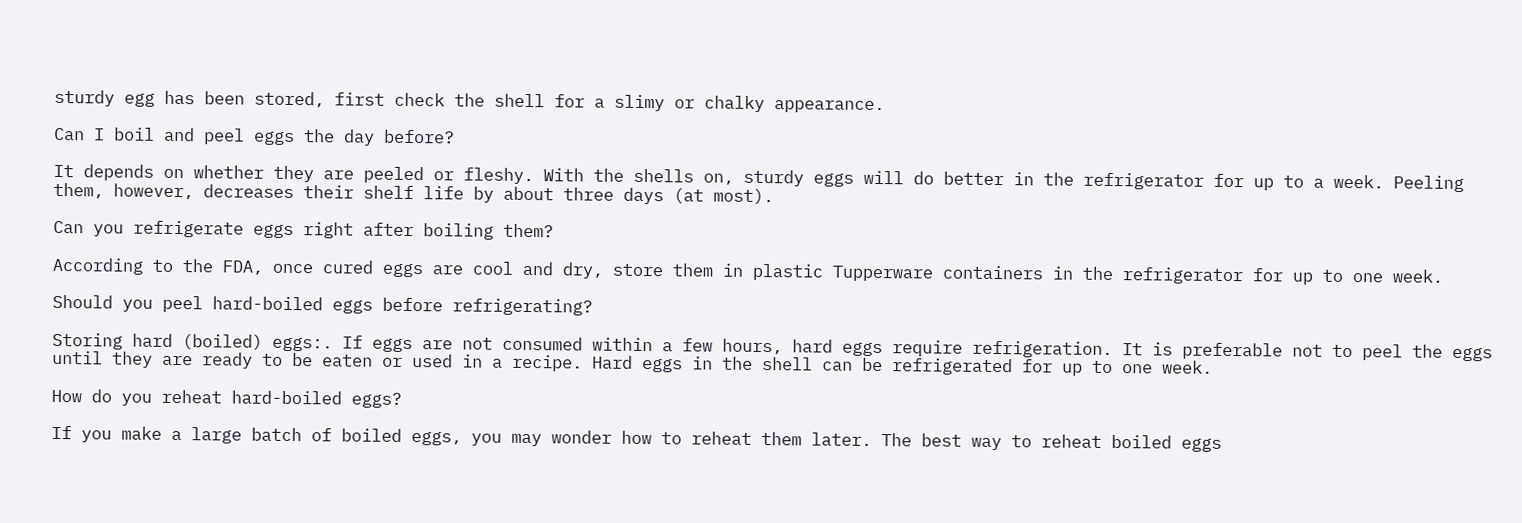sturdy egg has been stored, first check the shell for a slimy or chalky appearance.

Can I boil and peel eggs the day before?

It depends on whether they are peeled or fleshy. With the shells on, sturdy eggs will do better in the refrigerator for up to a week. Peeling them, however, decreases their shelf life by about three days (at most).

Can you refrigerate eggs right after boiling them?

According to the FDA, once cured eggs are cool and dry, store them in plastic Tupperware containers in the refrigerator for up to one week.

Should you peel hard-boiled eggs before refrigerating?

Storing hard (boiled) eggs:. If eggs are not consumed within a few hours, hard eggs require refrigeration. It is preferable not to peel the eggs until they are ready to be eaten or used in a recipe. Hard eggs in the shell can be refrigerated for up to one week.

How do you reheat hard-boiled eggs?

If you make a large batch of boiled eggs, you may wonder how to reheat them later. The best way to reheat boiled eggs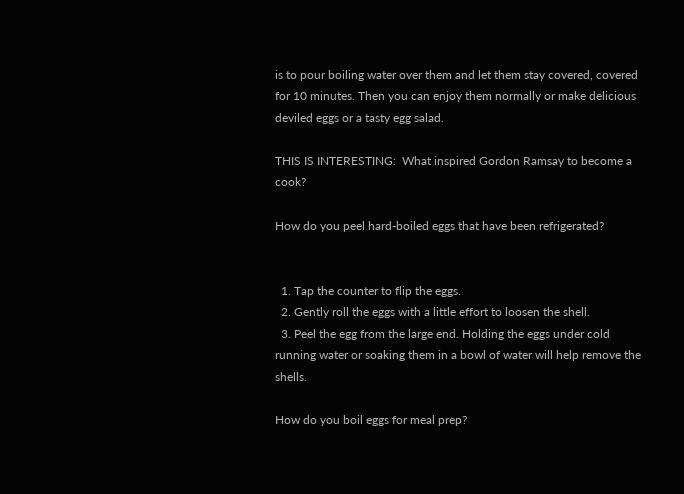is to pour boiling water over them and let them stay covered, covered for 10 minutes. Then you can enjoy them normally or make delicious deviled eggs or a tasty egg salad.

THIS IS INTERESTING:  What inspired Gordon Ramsay to become a cook?

How do you peel hard-boiled eggs that have been refrigerated?


  1. Tap the counter to flip the eggs.
  2. Gently roll the eggs with a little effort to loosen the shell.
  3. Peel the egg from the large end. Holding the eggs under cold running water or soaking them in a bowl of water will help remove the shells.

How do you boil eggs for meal prep?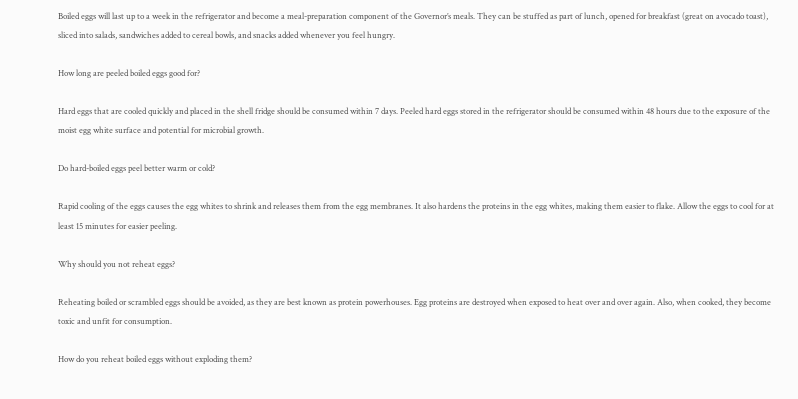Boiled eggs will last up to a week in the refrigerator and become a meal-preparation component of the Governor’s meals. They can be stuffed as part of lunch, opened for breakfast (great on avocado toast), sliced into salads, sandwiches added to cereal bowls, and snacks added whenever you feel hungry.

How long are peeled boiled eggs good for?

Hard eggs that are cooled quickly and placed in the shell fridge should be consumed within 7 days. Peeled hard eggs stored in the refrigerator should be consumed within 48 hours due to the exposure of the moist egg white surface and potential for microbial growth.

Do hard-boiled eggs peel better warm or cold?

Rapid cooling of the eggs causes the egg whites to shrink and releases them from the egg membranes. It also hardens the proteins in the egg whites, making them easier to flake. Allow the eggs to cool for at least 15 minutes for easier peeling.

Why should you not reheat eggs?

Reheating boiled or scrambled eggs should be avoided, as they are best known as protein powerhouses. Egg proteins are destroyed when exposed to heat over and over again. Also, when cooked, they become toxic and unfit for consumption.

How do you reheat boiled eggs without exploding them?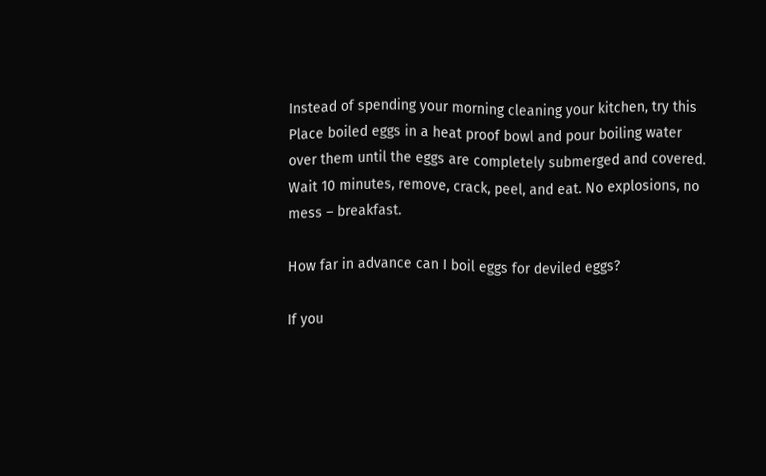Instead of spending your morning cleaning your kitchen, try this Place boiled eggs in a heat proof bowl and pour boiling water over them until the eggs are completely submerged and covered. Wait 10 minutes, remove, crack, peel, and eat. No explosions, no mess – breakfast.

How far in advance can I boil eggs for deviled eggs?

If you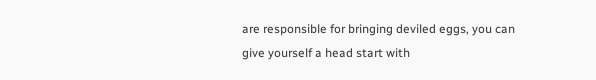are responsible for bringing deviled eggs, you can give yourself a head start with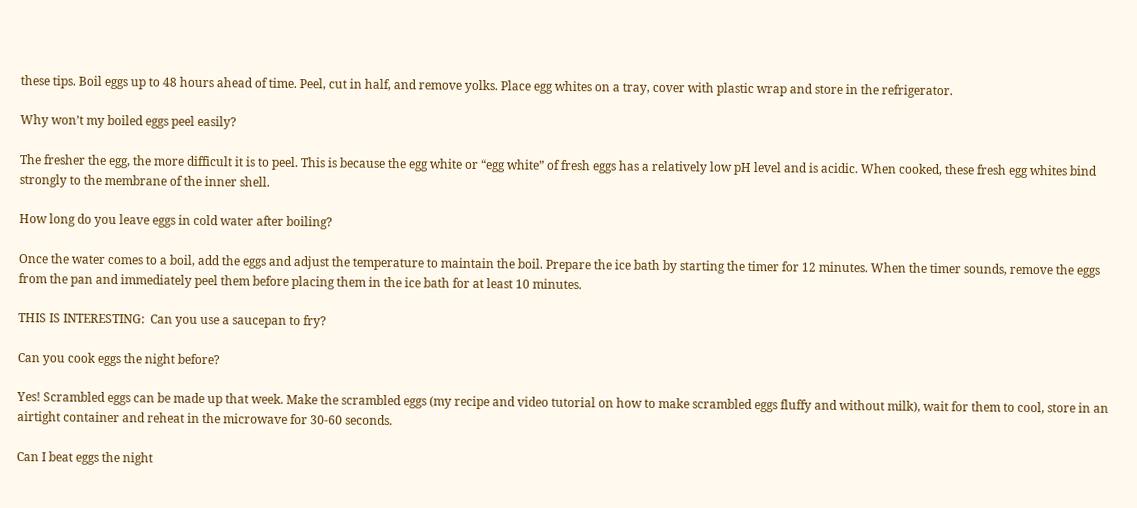these tips. Boil eggs up to 48 hours ahead of time. Peel, cut in half, and remove yolks. Place egg whites on a tray, cover with plastic wrap and store in the refrigerator.

Why won’t my boiled eggs peel easily?

The fresher the egg, the more difficult it is to peel. This is because the egg white or “egg white” of fresh eggs has a relatively low pH level and is acidic. When cooked, these fresh egg whites bind strongly to the membrane of the inner shell.

How long do you leave eggs in cold water after boiling?

Once the water comes to a boil, add the eggs and adjust the temperature to maintain the boil. Prepare the ice bath by starting the timer for 12 minutes. When the timer sounds, remove the eggs from the pan and immediately peel them before placing them in the ice bath for at least 10 minutes.

THIS IS INTERESTING:  Can you use a saucepan to fry?

Can you cook eggs the night before?

Yes! Scrambled eggs can be made up that week. Make the scrambled eggs (my recipe and video tutorial on how to make scrambled eggs fluffy and without milk), wait for them to cool, store in an airtight container and reheat in the microwave for 30-60 seconds.

Can I beat eggs the night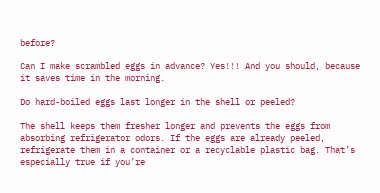before?

Can I make scrambled eggs in advance? Yes!!! And you should, because it saves time in the morning.

Do hard-boiled eggs last longer in the shell or peeled?

The shell keeps them fresher longer and prevents the eggs from absorbing refrigerator odors. If the eggs are already peeled, refrigerate them in a container or a recyclable plastic bag. That’s especially true if you’re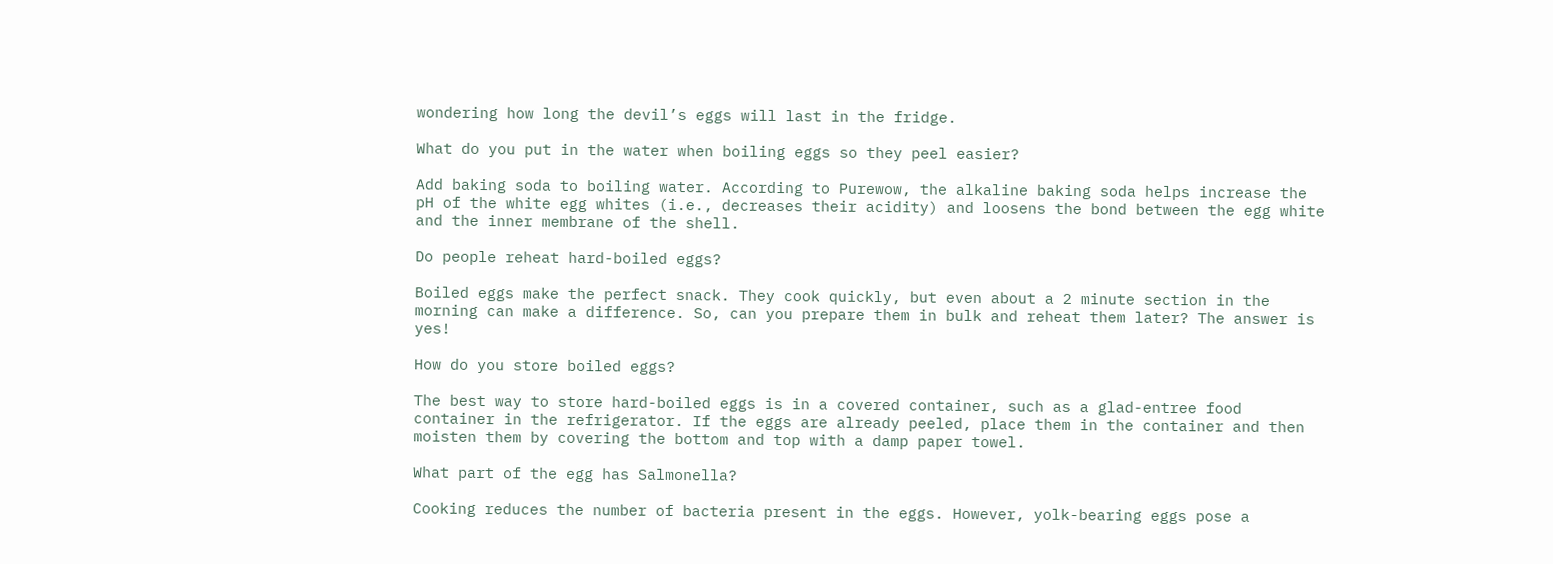wondering how long the devil’s eggs will last in the fridge.

What do you put in the water when boiling eggs so they peel easier?

Add baking soda to boiling water. According to Purewow, the alkaline baking soda helps increase the pH of the white egg whites (i.e., decreases their acidity) and loosens the bond between the egg white and the inner membrane of the shell.

Do people reheat hard-boiled eggs?

Boiled eggs make the perfect snack. They cook quickly, but even about a 2 minute section in the morning can make a difference. So, can you prepare them in bulk and reheat them later? The answer is yes!

How do you store boiled eggs?

The best way to store hard-boiled eggs is in a covered container, such as a glad-entree food container in the refrigerator. If the eggs are already peeled, place them in the container and then moisten them by covering the bottom and top with a damp paper towel.

What part of the egg has Salmonella?

Cooking reduces the number of bacteria present in the eggs. However, yolk-bearing eggs pose a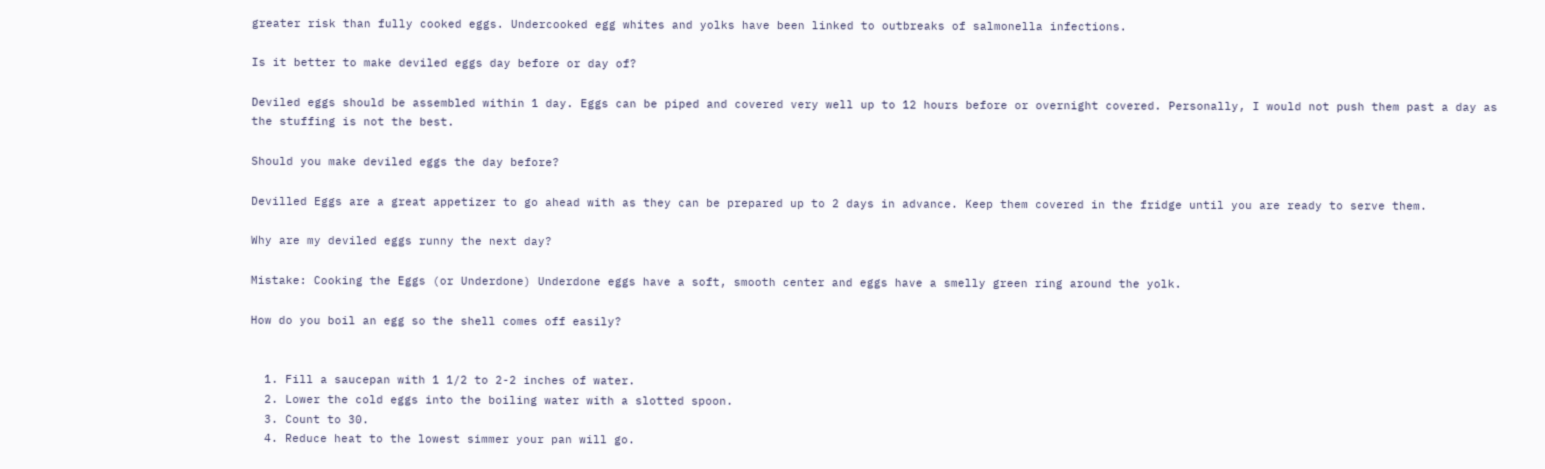greater risk than fully cooked eggs. Undercooked egg whites and yolks have been linked to outbreaks of salmonella infections.

Is it better to make deviled eggs day before or day of?

Deviled eggs should be assembled within 1 day. Eggs can be piped and covered very well up to 12 hours before or overnight covered. Personally, I would not push them past a day as the stuffing is not the best.

Should you make deviled eggs the day before?

Devilled Eggs are a great appetizer to go ahead with as they can be prepared up to 2 days in advance. Keep them covered in the fridge until you are ready to serve them.

Why are my deviled eggs runny the next day?

Mistake: Cooking the Eggs (or Underdone) Underdone eggs have a soft, smooth center and eggs have a smelly green ring around the yolk.

How do you boil an egg so the shell comes off easily?


  1. Fill a saucepan with 1 1/2 to 2-2 inches of water.
  2. Lower the cold eggs into the boiling water with a slotted spoon.
  3. Count to 30.
  4. Reduce heat to the lowest simmer your pan will go.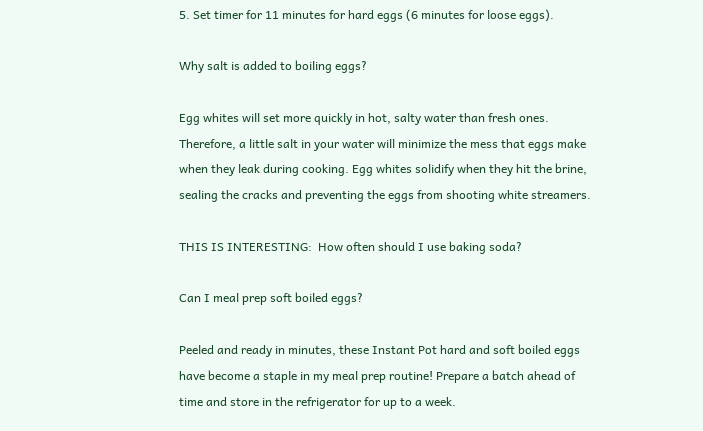5. Set timer for 11 minutes for hard eggs (6 minutes for loose eggs).

Why salt is added to boiling eggs?

Egg whites will set more quickly in hot, salty water than fresh ones. Therefore, a little salt in your water will minimize the mess that eggs make when they leak during cooking. Egg whites solidify when they hit the brine, sealing the cracks and preventing the eggs from shooting white streamers.

THIS IS INTERESTING:  How often should I use baking soda?

Can I meal prep soft boiled eggs?

Peeled and ready in minutes, these Instant Pot hard and soft boiled eggs have become a staple in my meal prep routine! Prepare a batch ahead of time and store in the refrigerator for up to a week.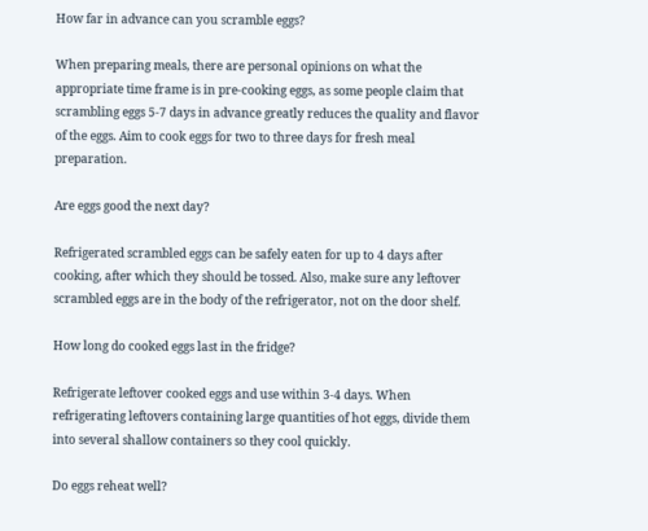How far in advance can you scramble eggs?

When preparing meals, there are personal opinions on what the appropriate time frame is in pre-cooking eggs, as some people claim that scrambling eggs 5-7 days in advance greatly reduces the quality and flavor of the eggs. Aim to cook eggs for two to three days for fresh meal preparation.

Are eggs good the next day?

Refrigerated scrambled eggs can be safely eaten for up to 4 days after cooking, after which they should be tossed. Also, make sure any leftover scrambled eggs are in the body of the refrigerator, not on the door shelf.

How long do cooked eggs last in the fridge?

Refrigerate leftover cooked eggs and use within 3-4 days. When refrigerating leftovers containing large quantities of hot eggs, divide them into several shallow containers so they cool quickly.

Do eggs reheat well?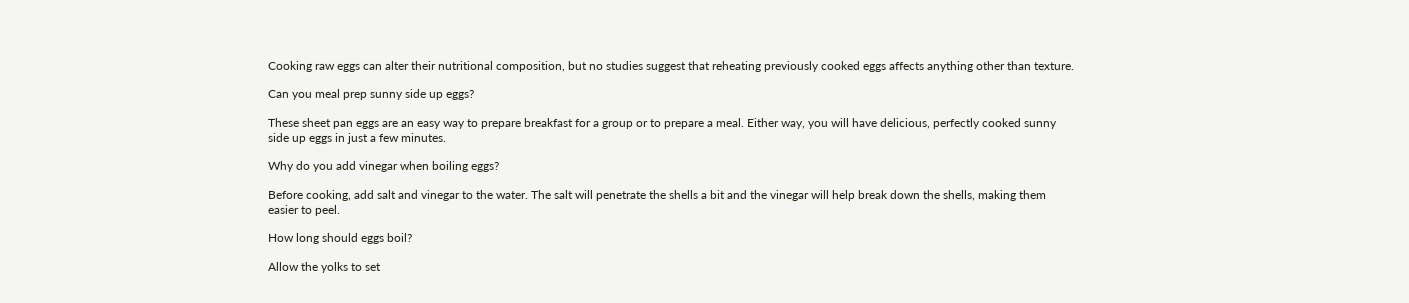Cooking raw eggs can alter their nutritional composition, but no studies suggest that reheating previously cooked eggs affects anything other than texture.

Can you meal prep sunny side up eggs?

These sheet pan eggs are an easy way to prepare breakfast for a group or to prepare a meal. Either way, you will have delicious, perfectly cooked sunny side up eggs in just a few minutes.

Why do you add vinegar when boiling eggs?

Before cooking, add salt and vinegar to the water. The salt will penetrate the shells a bit and the vinegar will help break down the shells, making them easier to peel.

How long should eggs boil?

Allow the yolks to set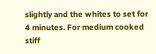slightly and the whites to set for 4 minutes. For medium cooked stiff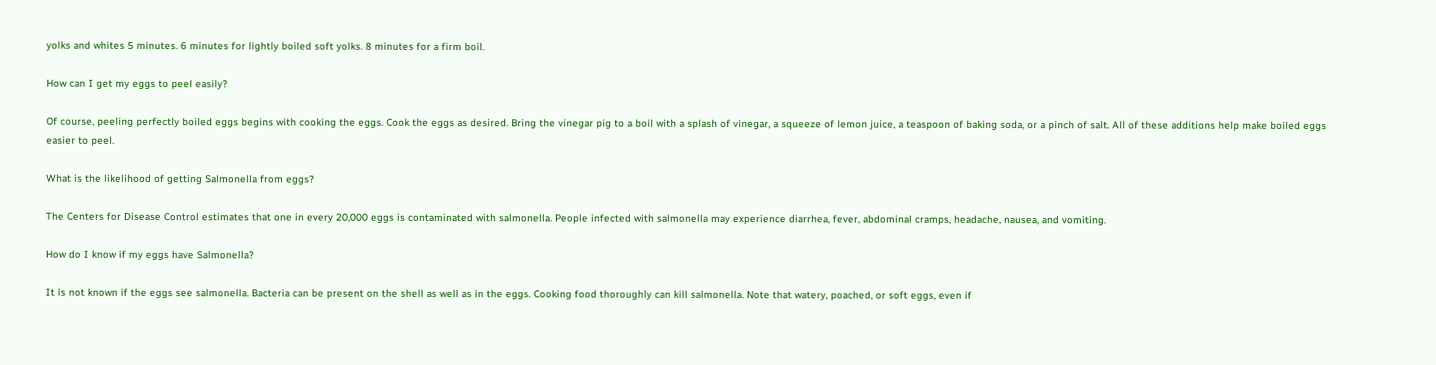yolks and whites 5 minutes. 6 minutes for lightly boiled soft yolks. 8 minutes for a firm boil.

How can I get my eggs to peel easily?

Of course, peeling perfectly boiled eggs begins with cooking the eggs. Cook the eggs as desired. Bring the vinegar pig to a boil with a splash of vinegar, a squeeze of lemon juice, a teaspoon of baking soda, or a pinch of salt. All of these additions help make boiled eggs easier to peel.

What is the likelihood of getting Salmonella from eggs?

The Centers for Disease Control estimates that one in every 20,000 eggs is contaminated with salmonella. People infected with salmonella may experience diarrhea, fever, abdominal cramps, headache, nausea, and vomiting.

How do I know if my eggs have Salmonella?

It is not known if the eggs see salmonella. Bacteria can be present on the shell as well as in the eggs. Cooking food thoroughly can kill salmonella. Note that watery, poached, or soft eggs, even if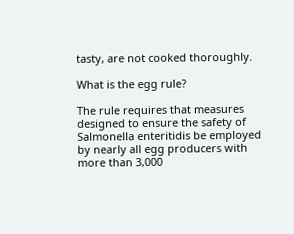tasty, are not cooked thoroughly.

What is the egg rule?

The rule requires that measures designed to ensure the safety of Salmonella enteritidis be employed by nearly all egg producers with more than 3,000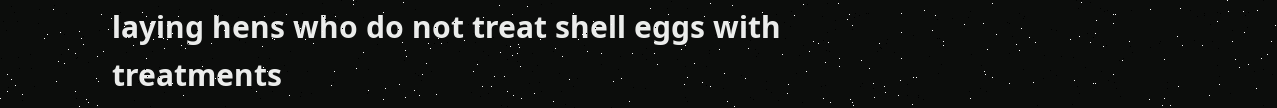laying hens who do not treat shell eggs with treatments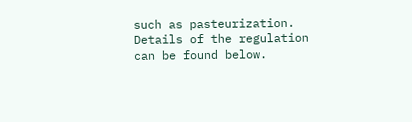such as pasteurization. Details of the regulation can be found below.